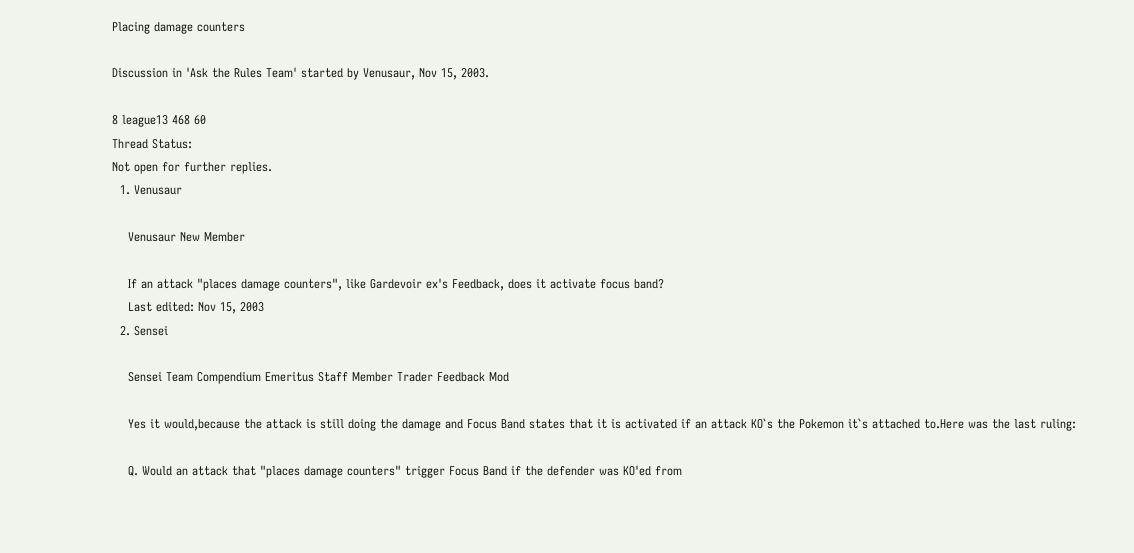Placing damage counters

Discussion in 'Ask the Rules Team' started by Venusaur, Nov 15, 2003.

8 league13 468 60
Thread Status:
Not open for further replies.
  1. Venusaur

    Venusaur New Member

    If an attack "places damage counters", like Gardevoir ex's Feedback, does it activate focus band?
    Last edited: Nov 15, 2003
  2. Sensei

    Sensei Team Compendium Emeritus Staff Member Trader Feedback Mod

    Yes it would,because the attack is still doing the damage and Focus Band states that it is activated if an attack KO`s the Pokemon it`s attached to.Here was the last ruling:

    Q. Would an attack that "places damage counters" trigger Focus Band if the defender was KO'ed from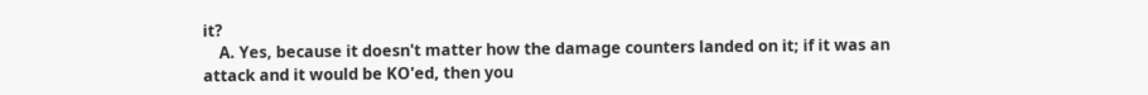it?
    A. Yes, because it doesn't matter how the damage counters landed on it; if it was an attack and it would be KO'ed, then you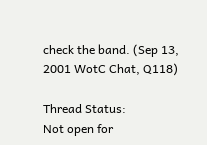check the band. (Sep 13, 2001 WotC Chat, Q118)

Thread Status:
Not open for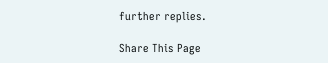further replies.

Share This Page